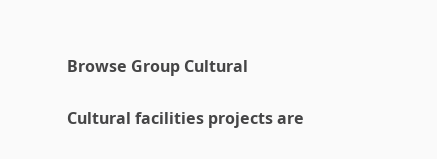Browse Group Cultural

Cultural facilities projects are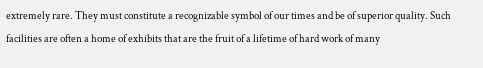extremely rare. They must constitute a recognizable symbol of our times and be of superior quality. Such facilities are often a home of exhibits that are the fruit of a lifetime of hard work of many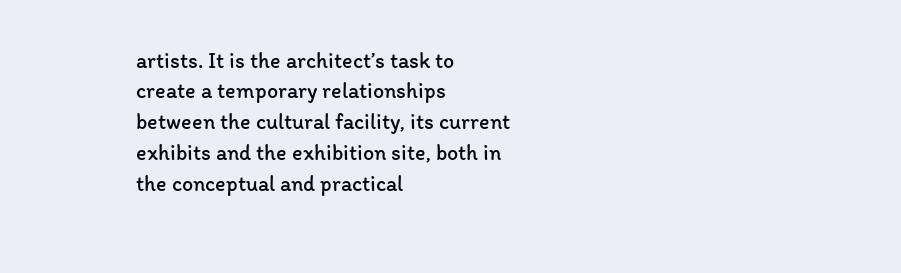artists. It is the architect’s task to create a temporary relationships between the cultural facility, its current exhibits and the exhibition site, both in the conceptual and practical